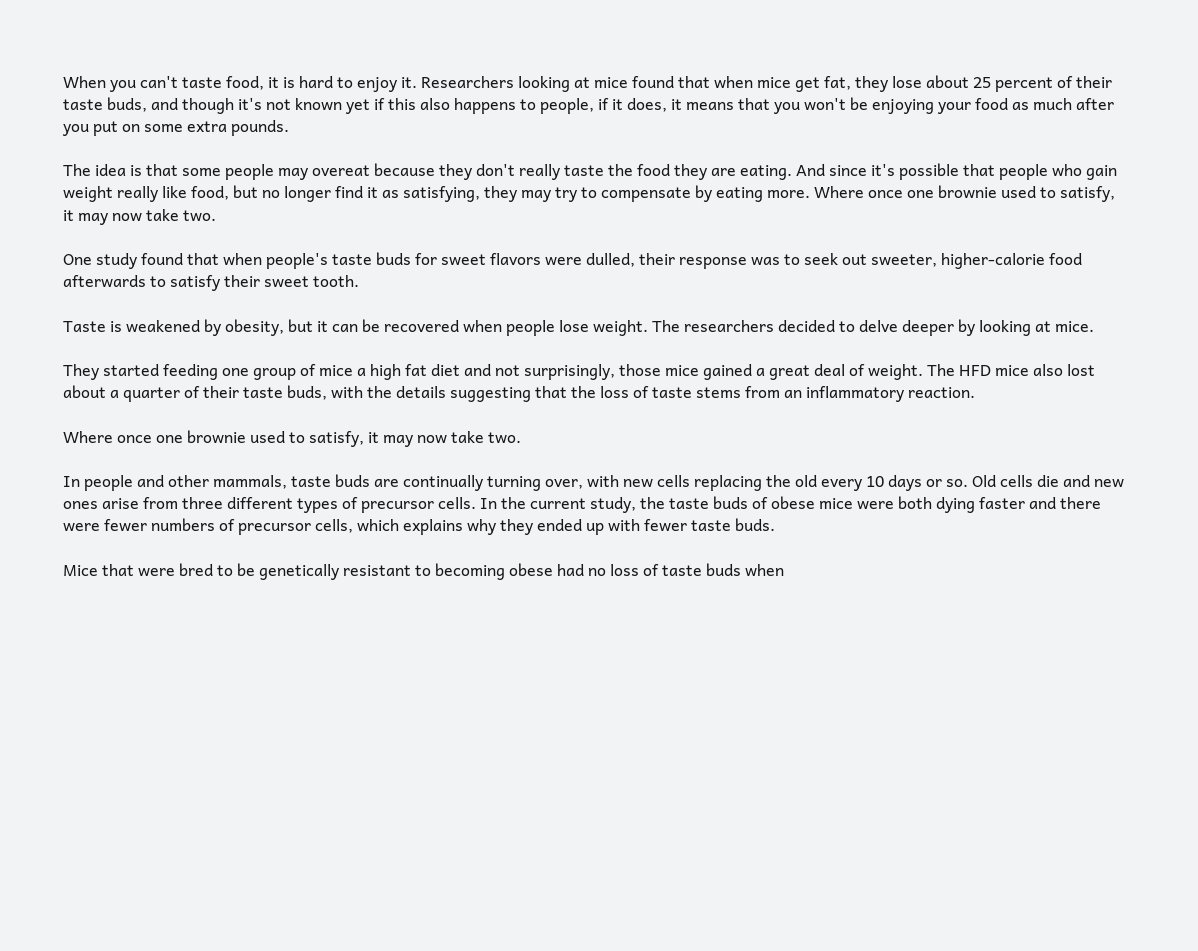When you can't taste food, it is hard to enjoy it. Researchers looking at mice found that when mice get fat, they lose about 25 percent of their taste buds, and though it's not known yet if this also happens to people, if it does, it means that you won't be enjoying your food as much after you put on some extra pounds.

The idea is that some people may overeat because they don't really taste the food they are eating. And since it's possible that people who gain weight really like food, but no longer find it as satisfying, they may try to compensate by eating more. Where once one brownie used to satisfy, it may now take two.

One study found that when people's taste buds for sweet flavors were dulled, their response was to seek out sweeter, higher-calorie food afterwards to satisfy their sweet tooth.

Taste is weakened by obesity, but it can be recovered when people lose weight. The researchers decided to delve deeper by looking at mice.

They started feeding one group of mice a high fat diet and not surprisingly, those mice gained a great deal of weight. The HFD mice also lost about a quarter of their taste buds, with the details suggesting that the loss of taste stems from an inflammatory reaction.

Where once one brownie used to satisfy, it may now take two.

In people and other mammals, taste buds are continually turning over, with new cells replacing the old every 10 days or so. Old cells die and new ones arise from three different types of precursor cells. In the current study, the taste buds of obese mice were both dying faster and there were fewer numbers of precursor cells, which explains why they ended up with fewer taste buds.

Mice that were bred to be genetically resistant to becoming obese had no loss of taste buds when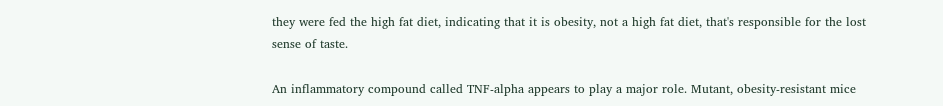they were fed the high fat diet, indicating that it is obesity, not a high fat diet, that's responsible for the lost sense of taste.

An inflammatory compound called TNF-alpha appears to play a major role. Mutant, obesity-resistant mice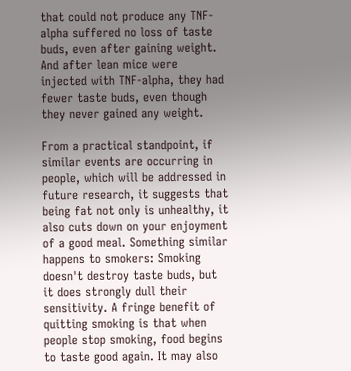that could not produce any TNF-alpha suffered no loss of taste buds, even after gaining weight. And after lean mice were injected with TNF-alpha, they had fewer taste buds, even though they never gained any weight.

From a practical standpoint, if similar events are occurring in people, which will be addressed in future research, it suggests that being fat not only is unhealthy, it also cuts down on your enjoyment of a good meal. Something similar happens to smokers: Smoking doesn't destroy taste buds, but it does strongly dull their sensitivity. A fringe benefit of quitting smoking is that when people stop smoking, food begins to taste good again. It may also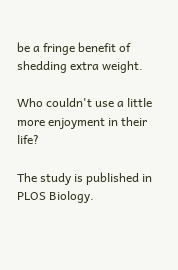be a fringe benefit of shedding extra weight.

Who couldn't use a little more enjoyment in their life?

The study is published in PLOS Biology.